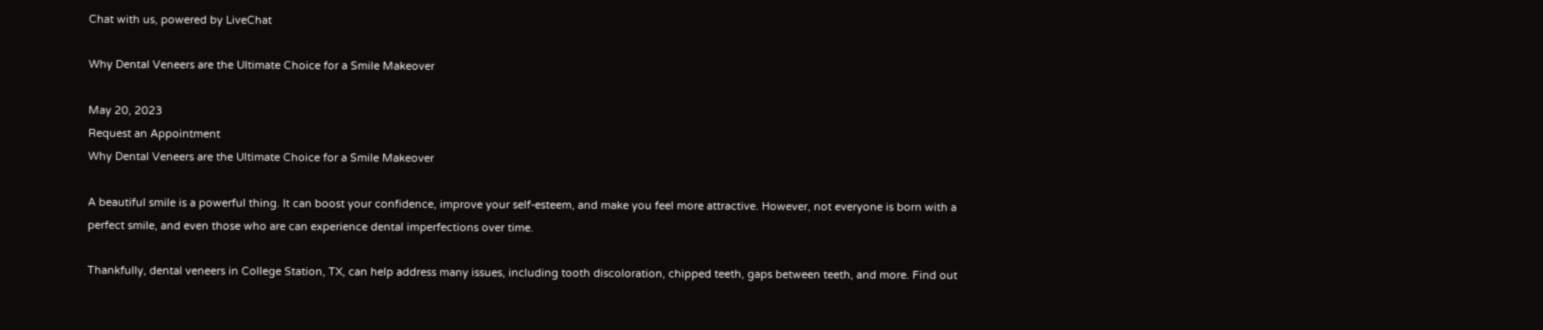Chat with us, powered by LiveChat

Why Dental Veneers are the Ultimate Choice for a Smile Makeover

May 20, 2023
Request an Appointment
Why Dental Veneers are the Ultimate Choice for a Smile Makeover

A beautiful smile is a powerful thing. It can boost your confidence, improve your self-esteem, and make you feel more attractive. However, not everyone is born with a perfect smile, and even those who are can experience dental imperfections over time.

Thankfully, dental veneers in College Station, TX, can help address many issues, including tooth discoloration, chipped teeth, gaps between teeth, and more. Find out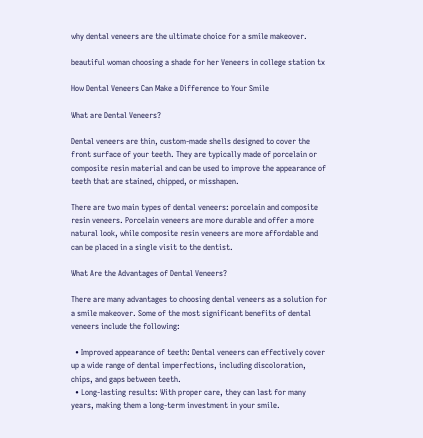why dental veneers are the ultimate choice for a smile makeover.

beautiful woman choosing a shade for her Veneers in college station tx

How Dental Veneers Can Make a Difference to Your Smile

What are Dental Veneers?

Dental veneers are thin, custom-made shells designed to cover the front surface of your teeth. They are typically made of porcelain or composite resin material and can be used to improve the appearance of teeth that are stained, chipped, or misshapen.

There are two main types of dental veneers: porcelain and composite resin veneers. Porcelain veneers are more durable and offer a more natural look, while composite resin veneers are more affordable and can be placed in a single visit to the dentist.

What Are the Advantages of Dental Veneers?

There are many advantages to choosing dental veneers as a solution for a smile makeover. Some of the most significant benefits of dental veneers include the following:

  • Improved appearance of teeth: Dental veneers can effectively cover up a wide range of dental imperfections, including discoloration, chips, and gaps between teeth.
  • Long-lasting results: With proper care, they can last for many years, making them a long-term investment in your smile.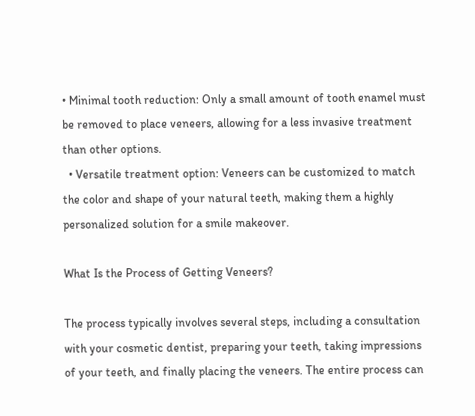• Minimal tooth reduction: Only a small amount of tooth enamel must be removed to place veneers, allowing for a less invasive treatment than other options.
  • Versatile treatment option: Veneers can be customized to match the color and shape of your natural teeth, making them a highly personalized solution for a smile makeover.

What Is the Process of Getting Veneers?

The process typically involves several steps, including a consultation with your cosmetic dentist, preparing your teeth, taking impressions of your teeth, and finally placing the veneers. The entire process can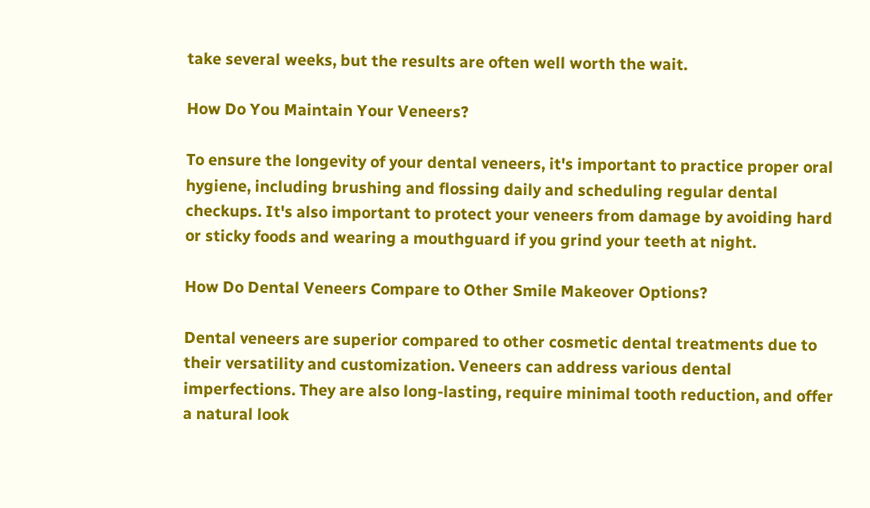take several weeks, but the results are often well worth the wait.

How Do You Maintain Your Veneers?

To ensure the longevity of your dental veneers, it's important to practice proper oral hygiene, including brushing and flossing daily and scheduling regular dental checkups. It's also important to protect your veneers from damage by avoiding hard or sticky foods and wearing a mouthguard if you grind your teeth at night.

How Do Dental Veneers Compare to Other Smile Makeover Options?

Dental veneers are superior compared to other cosmetic dental treatments due to their versatility and customization. Veneers can address various dental imperfections. They are also long-lasting, require minimal tooth reduction, and offer a natural look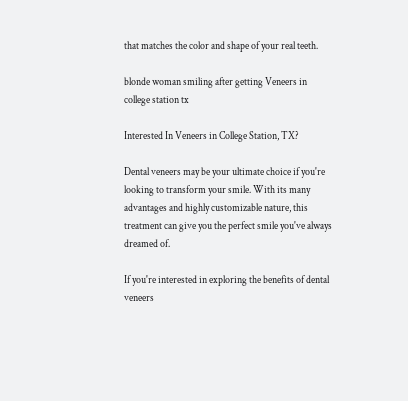that matches the color and shape of your real teeth.

blonde woman smiling after getting Veneers in college station tx

Interested In Veneers in College Station, TX?

Dental veneers may be your ultimate choice if you're looking to transform your smile. With its many advantages and highly customizable nature, this treatment can give you the perfect smile you've always dreamed of.

If you're interested in exploring the benefits of dental veneers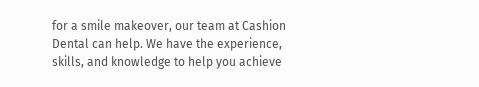for a smile makeover, our team at Cashion Dental can help. We have the experience, skills, and knowledge to help you achieve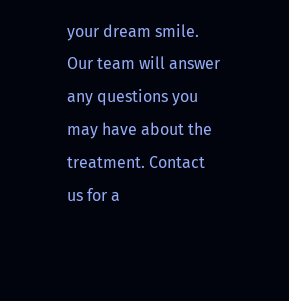your dream smile. Our team will answer any questions you may have about the treatment. Contact us for a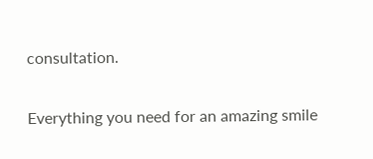consultation.

Everything you need for an amazing smile